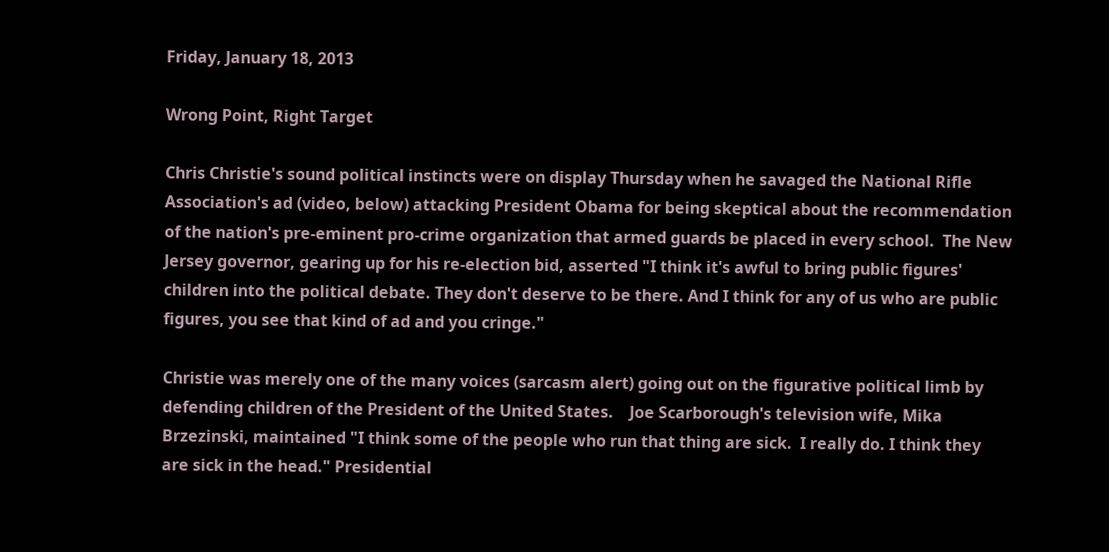Friday, January 18, 2013

Wrong Point, Right Target

Chris Christie's sound political instincts were on display Thursday when he savaged the National Rifle Association's ad (video, below) attacking President Obama for being skeptical about the recommendation of the nation's pre-eminent pro-crime organization that armed guards be placed in every school.  The New Jersey governor, gearing up for his re-election bid, asserted "I think it's awful to bring public figures' children into the political debate. They don't deserve to be there. And I think for any of us who are public figures, you see that kind of ad and you cringe."

Christie was merely one of the many voices (sarcasm alert) going out on the figurative political limb by defending children of the President of the United States.    Joe Scarborough's television wife, Mika Brzezinski, maintained "I think some of the people who run that thing are sick.  I really do. I think they are sick in the head." Presidential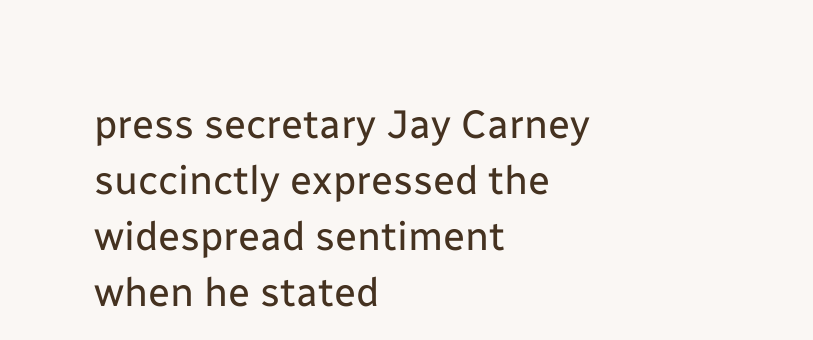press secretary Jay Carney succinctly expressed the widespread sentiment when he stated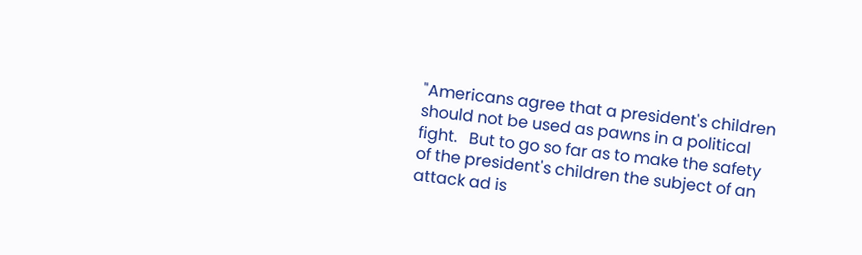"Americans agree that a president's children should not be used as pawns in a political fight.   But to go so far as to make the safety of the president's children the subject of an attack ad is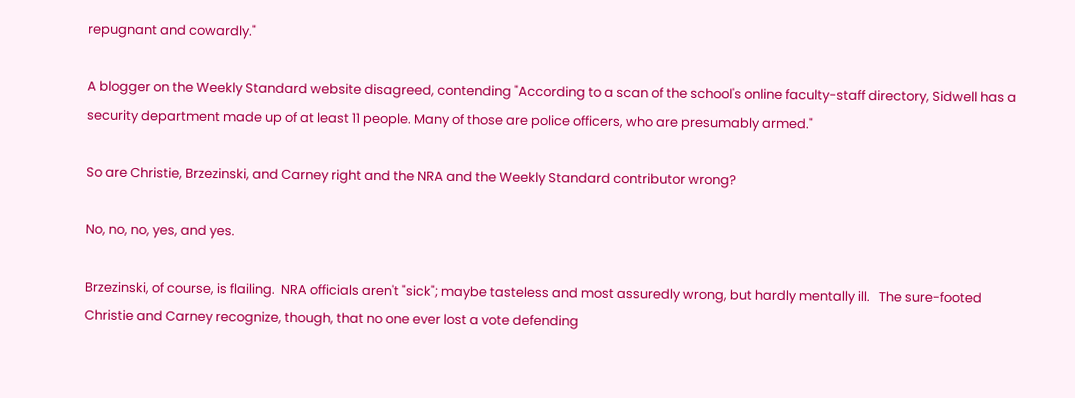repugnant and cowardly."

A blogger on the Weekly Standard website disagreed, contending "According to a scan of the school's online faculty-staff directory, Sidwell has a security department made up of at least 11 people. Many of those are police officers, who are presumably armed."

So are Christie, Brzezinski, and Carney right and the NRA and the Weekly Standard contributor wrong?

No, no, no, yes, and yes.

Brzezinski, of course, is flailing.  NRA officials aren't "sick"; maybe tasteless and most assuredly wrong, but hardly mentally ill.   The sure-footed Christie and Carney recognize, though, that no one ever lost a vote defending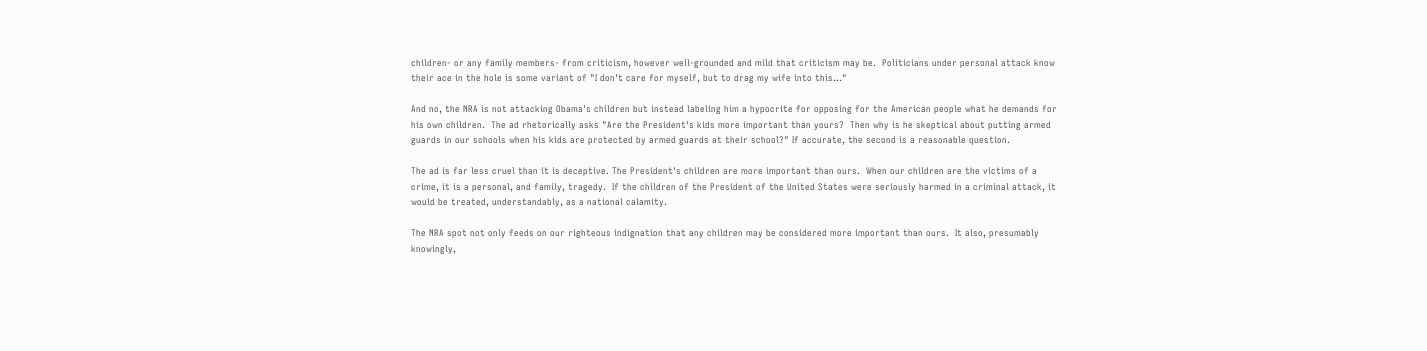children- or any family members- from criticism, however well-grounded and mild that criticism may be.  Politicians under personal attack know their ace in the hole is some variant of "I don't care for myself, but to drag my wife into this..."

And no, the NRA is not attacking Obama's children but instead labeling him a hypocrite for opposing for the American people what he demands for his own children.  The ad rhetorically asks "Are the President's kids more important than yours?  Then why is he skeptical about putting armed guards in our schools when his kids are protected by armed guards at their school?" If accurate, the second is a reasonable question.

The ad is far less cruel than it is deceptive. The President's children are more important than ours.  When our children are the victims of a crime, it is a personal, and family, tragedy.  If the children of the President of the United States were seriously harmed in a criminal attack, it would be treated, understandably, as a national calamity.

The NRA spot not only feeds on our righteous indignation that any children may be considered more important than ours.  It also, presumably knowingly,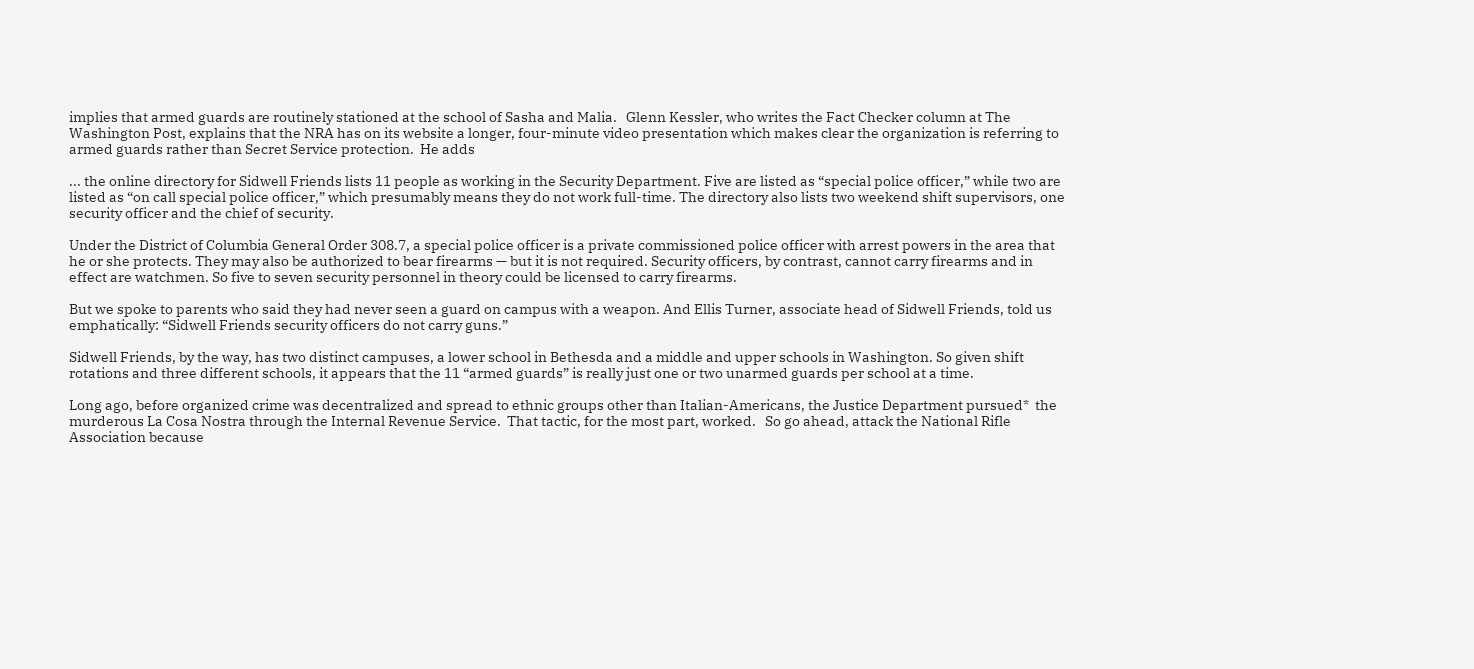implies that armed guards are routinely stationed at the school of Sasha and Malia.   Glenn Kessler, who writes the Fact Checker column at The Washington Post, explains that the NRA has on its website a longer, four-minute video presentation which makes clear the organization is referring to armed guards rather than Secret Service protection.  He adds

... the online directory for Sidwell Friends lists 11 people as working in the Security Department. Five are listed as “special police officer,” while two are listed as “on call special police officer,” which presumably means they do not work full-time. The directory also lists two weekend shift supervisors, one security officer and the chief of security.

Under the District of Columbia General Order 308.7, a special police officer is a private commissioned police officer with arrest powers in the area that he or she protects. They may also be authorized to bear firearms — but it is not required. Security officers, by contrast, cannot carry firearms and in effect are watchmen. So five to seven security personnel in theory could be licensed to carry firearms.

But we spoke to parents who said they had never seen a guard on campus with a weapon. And Ellis Turner, associate head of Sidwell Friends, told us emphatically: “Sidwell Friends security officers do not carry guns.”

Sidwell Friends, by the way, has two distinct campuses, a lower school in Bethesda and a middle and upper schools in Washington. So given shift rotations and three different schools, it appears that the 11 “armed guards” is really just one or two unarmed guards per school at a time.

Long ago, before organized crime was decentralized and spread to ethnic groups other than Italian-Americans, the Justice Department pursued*  the murderous La Cosa Nostra through the Internal Revenue Service.  That tactic, for the most part, worked.   So go ahead, attack the National Rifle Association because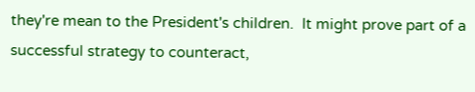they're mean to the President's children.  It might prove part of a successful strategy to counteract,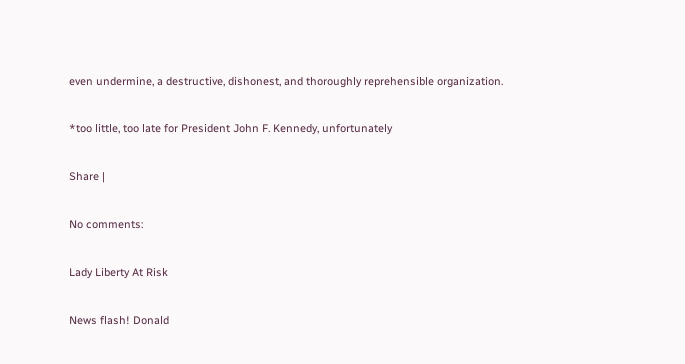even undermine, a destructive, dishonest, and thoroughly reprehensible organization.

*too little, too late for President John F. Kennedy, unfortunately

Share |

No comments:

Lady Liberty At Risk

News flash! Donald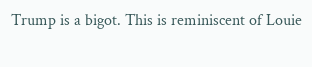Trump is a bigot. This is reminiscent of Louie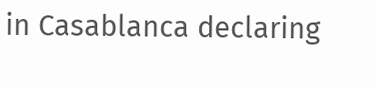in Casablanca declaring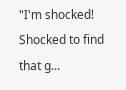"I'm shocked! Shocked to find that g...